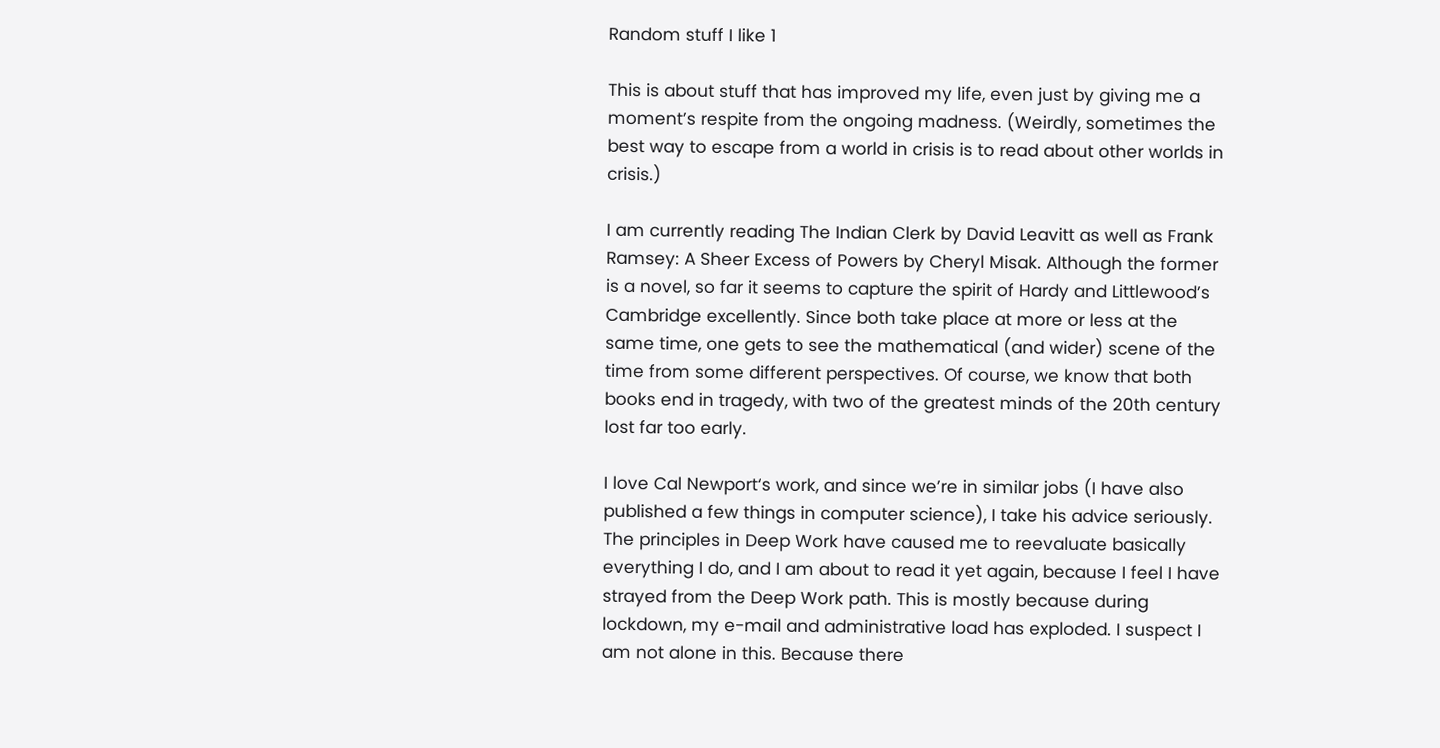Random stuff I like 1

This is about stuff that has improved my life, even just by giving me a moment’s respite from the ongoing madness. (Weirdly, sometimes the best way to escape from a world in crisis is to read about other worlds in crisis.)

I am currently reading The Indian Clerk by David Leavitt as well as Frank Ramsey: A Sheer Excess of Powers by Cheryl Misak. Although the former is a novel, so far it seems to capture the spirit of Hardy and Littlewood’s Cambridge excellently. Since both take place at more or less at the same time, one gets to see the mathematical (and wider) scene of the time from some different perspectives. Of course, we know that both books end in tragedy, with two of the greatest minds of the 20th century lost far too early.

I love Cal Newport‘s work, and since we’re in similar jobs (I have also published a few things in computer science), I take his advice seriously. The principles in Deep Work have caused me to reevaluate basically everything I do, and I am about to read it yet again, because I feel I have strayed from the Deep Work path. This is mostly because during lockdown, my e-mail and administrative load has exploded. I suspect I am not alone in this. Because there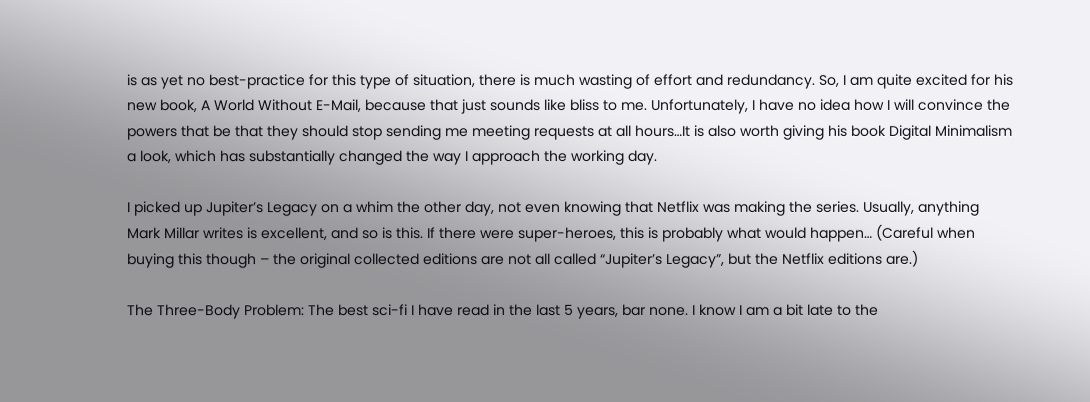is as yet no best-practice for this type of situation, there is much wasting of effort and redundancy. So, I am quite excited for his new book, A World Without E-Mail, because that just sounds like bliss to me. Unfortunately, I have no idea how I will convince the powers that be that they should stop sending me meeting requests at all hours…It is also worth giving his book Digital Minimalism a look, which has substantially changed the way I approach the working day.

I picked up Jupiter’s Legacy on a whim the other day, not even knowing that Netflix was making the series. Usually, anything Mark Millar writes is excellent, and so is this. If there were super-heroes, this is probably what would happen… (Careful when buying this though – the original collected editions are not all called “Jupiter’s Legacy”, but the Netflix editions are.)

The Three-Body Problem: The best sci-fi I have read in the last 5 years, bar none. I know I am a bit late to the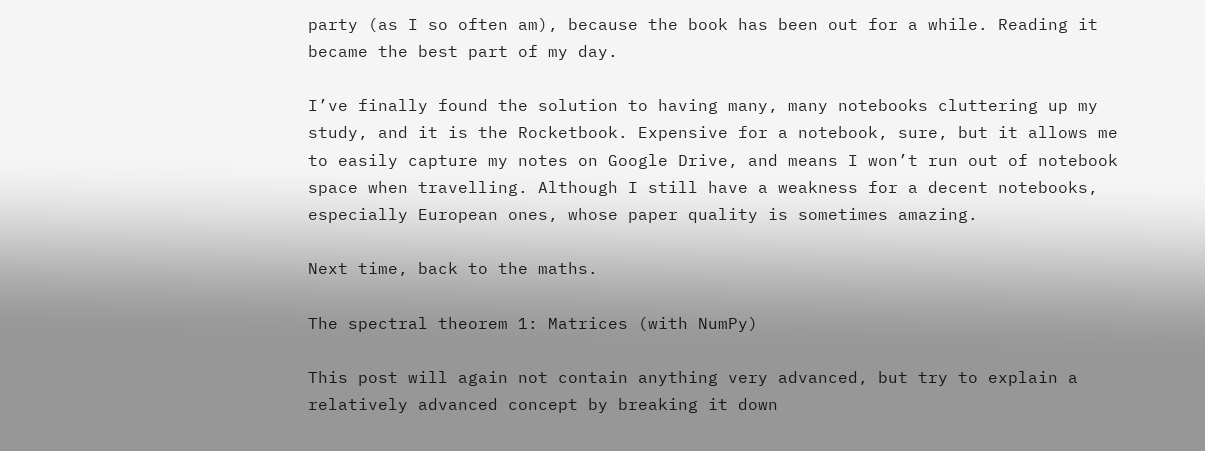party (as I so often am), because the book has been out for a while. Reading it became the best part of my day.

I’ve finally found the solution to having many, many notebooks cluttering up my study, and it is the Rocketbook. Expensive for a notebook, sure, but it allows me to easily capture my notes on Google Drive, and means I won’t run out of notebook space when travelling. Although I still have a weakness for a decent notebooks, especially European ones, whose paper quality is sometimes amazing.

Next time, back to the maths.

The spectral theorem 1: Matrices (with NumPy)

This post will again not contain anything very advanced, but try to explain a relatively advanced concept by breaking it down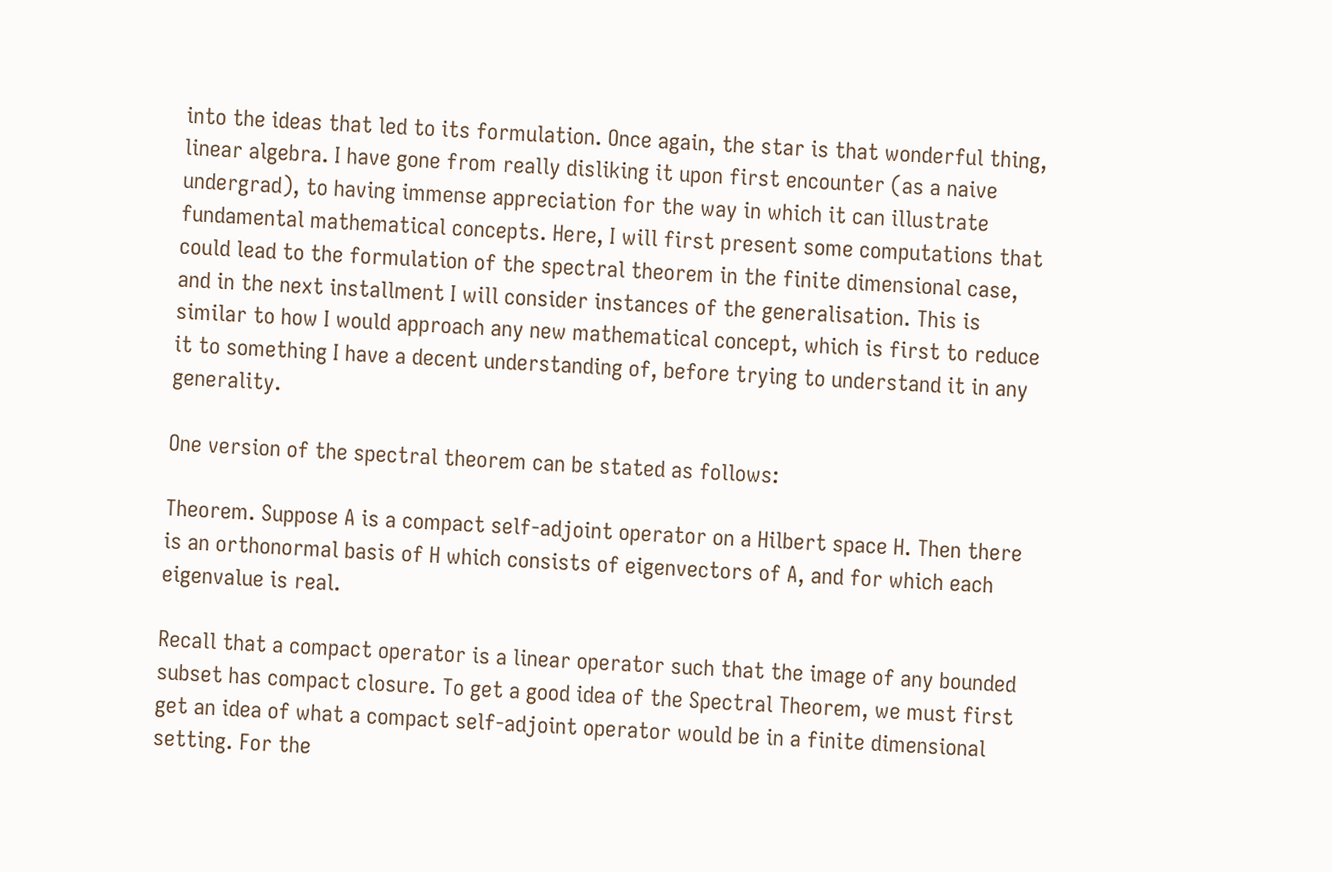into the ideas that led to its formulation. Once again, the star is that wonderful thing, linear algebra. I have gone from really disliking it upon first encounter (as a naive undergrad), to having immense appreciation for the way in which it can illustrate fundamental mathematical concepts. Here, I will first present some computations that could lead to the formulation of the spectral theorem in the finite dimensional case, and in the next installment I will consider instances of the generalisation. This is similar to how I would approach any new mathematical concept, which is first to reduce it to something I have a decent understanding of, before trying to understand it in any generality.

One version of the spectral theorem can be stated as follows:

Theorem. Suppose A is a compact self-adjoint operator on a Hilbert space H. Then there is an orthonormal basis of H which consists of eigenvectors of A, and for which each eigenvalue is real.

Recall that a compact operator is a linear operator such that the image of any bounded subset has compact closure. To get a good idea of the Spectral Theorem, we must first get an idea of what a compact self-adjoint operator would be in a finite dimensional setting. For the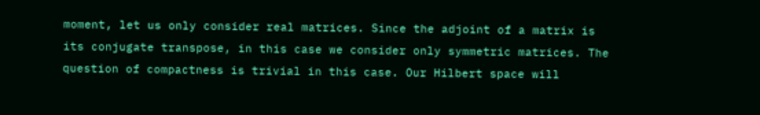moment, let us only consider real matrices. Since the adjoint of a matrix is its conjugate transpose, in this case we consider only symmetric matrices. The question of compactness is trivial in this case. Our Hilbert space will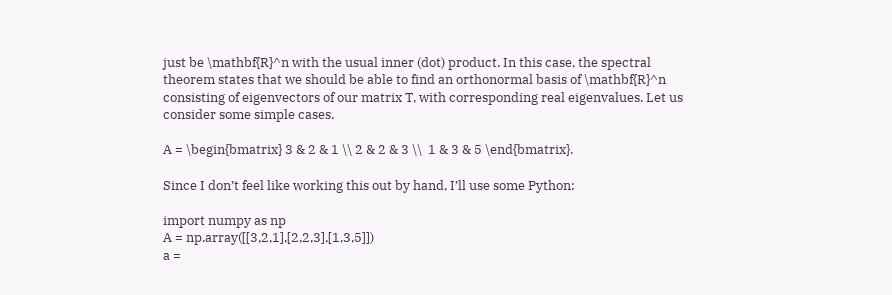just be \mathbf{R}^n with the usual inner (dot) product. In this case, the spectral theorem states that we should be able to find an orthonormal basis of \mathbf{R}^n consisting of eigenvectors of our matrix T, with corresponding real eigenvalues. Let us consider some simple cases.

A = \begin{bmatrix} 3 & 2 & 1 \\ 2 & 2 & 3 \\  1 & 3 & 5 \end{bmatrix}.

Since I don’t feel like working this out by hand, I’ll use some Python:

import numpy as np
A = np.array([[3,2,1],[2,2,3],[1,3,5]])
a =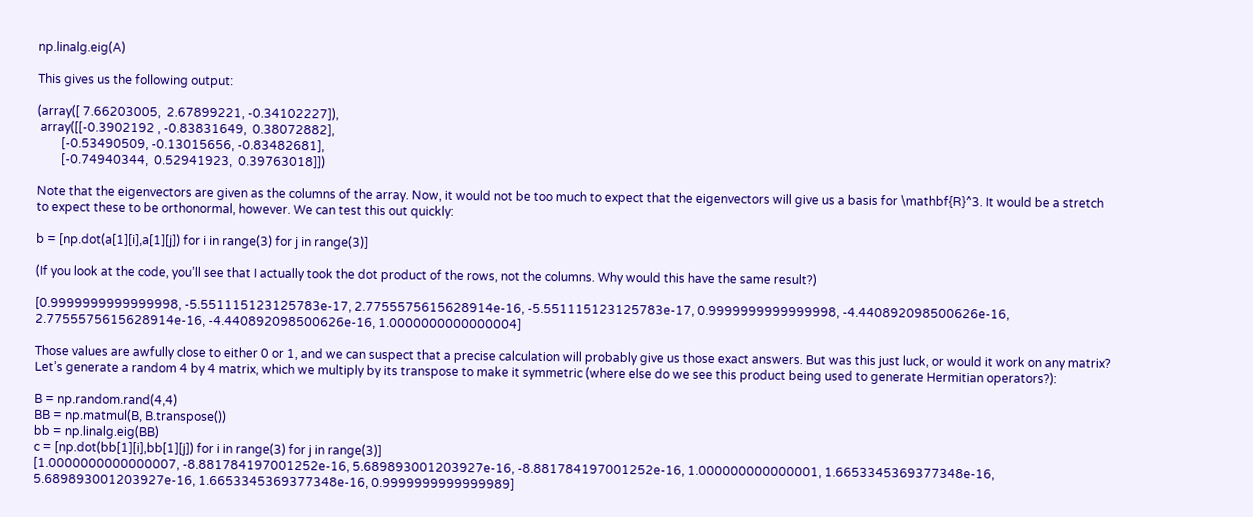np.linalg.eig(A)

This gives us the following output:

(array([ 7.66203005,  2.67899221, -0.34102227]),
 array([[-0.3902192 , -0.83831649,  0.38072882],
        [-0.53490509, -0.13015656, -0.83482681],
        [-0.74940344,  0.52941923,  0.39763018]])

Note that the eigenvectors are given as the columns of the array. Now, it would not be too much to expect that the eigenvectors will give us a basis for \mathbf{R}^3. It would be a stretch to expect these to be orthonormal, however. We can test this out quickly:

b = [np.dot(a[1][i],a[1][j]) for i in range(3) for j in range(3)]

(If you look at the code, you’ll see that I actually took the dot product of the rows, not the columns. Why would this have the same result?)

[0.9999999999999998, -5.551115123125783e-17, 2.7755575615628914e-16, -5.551115123125783e-17, 0.9999999999999998, -4.440892098500626e-16, 2.7755575615628914e-16, -4.440892098500626e-16, 1.0000000000000004]

Those values are awfully close to either 0 or 1, and we can suspect that a precise calculation will probably give us those exact answers. But was this just luck, or would it work on any matrix? Let’s generate a random 4 by 4 matrix, which we multiply by its transpose to make it symmetric (where else do we see this product being used to generate Hermitian operators?):

B = np.random.rand(4,4)
BB = np.matmul(B, B.transpose())
bb = np.linalg.eig(BB)
c = [np.dot(bb[1][i],bb[1][j]) for i in range(3) for j in range(3)]
[1.0000000000000007, -8.881784197001252e-16, 5.689893001203927e-16, -8.881784197001252e-16, 1.000000000000001, 1.6653345369377348e-16, 5.689893001203927e-16, 1.6653345369377348e-16, 0.9999999999999989]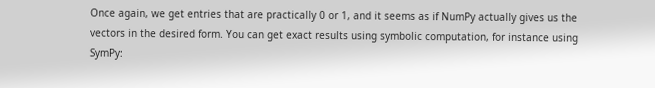Once again, we get entries that are practically 0 or 1, and it seems as if NumPy actually gives us the vectors in the desired form. You can get exact results using symbolic computation, for instance using SymPy: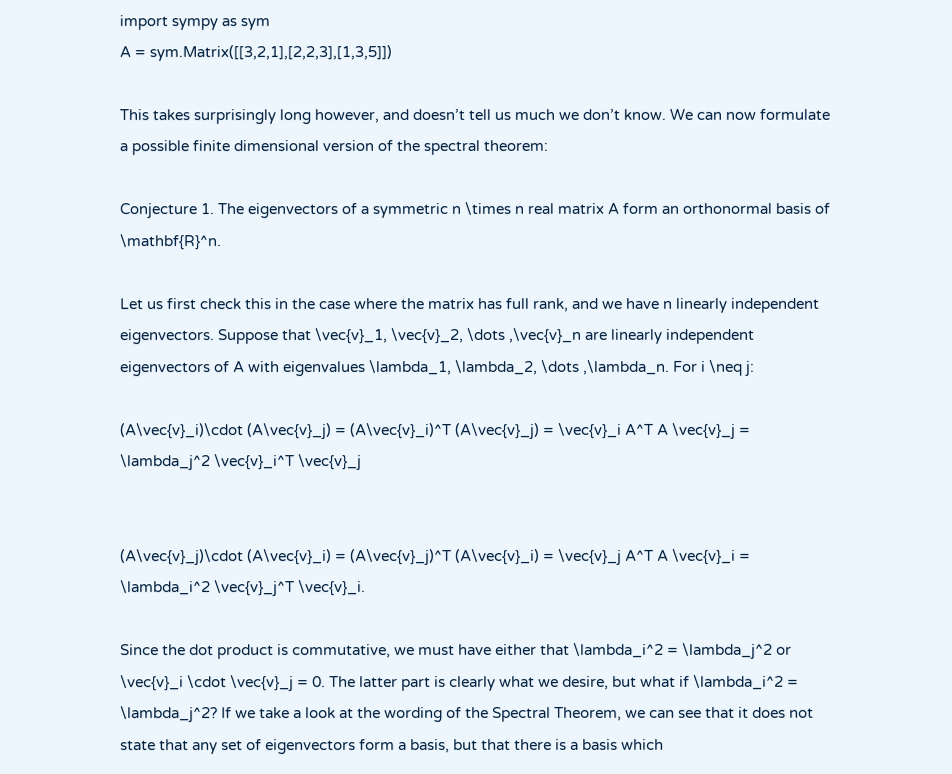import sympy as sym
A = sym.Matrix([[3,2,1],[2,2,3],[1,3,5]])

This takes surprisingly long however, and doesn’t tell us much we don’t know. We can now formulate a possible finite dimensional version of the spectral theorem:

Conjecture 1. The eigenvectors of a symmetric n \times n real matrix A form an orthonormal basis of \mathbf{R}^n.

Let us first check this in the case where the matrix has full rank, and we have n linearly independent eigenvectors. Suppose that \vec{v}_1, \vec{v}_2, \dots ,\vec{v}_n are linearly independent eigenvectors of A with eigenvalues \lambda_1, \lambda_2, \dots ,\lambda_n. For i \neq j:

(A\vec{v}_i)\cdot (A\vec{v}_j) = (A\vec{v}_i)^T (A\vec{v}_j) = \vec{v}_i A^T A \vec{v}_j = \lambda_j^2 \vec{v}_i^T \vec{v}_j


(A\vec{v}_j)\cdot (A\vec{v}_i) = (A\vec{v}_j)^T (A\vec{v}_i) = \vec{v}_j A^T A \vec{v}_i = \lambda_i^2 \vec{v}_j^T \vec{v}_i.

Since the dot product is commutative, we must have either that \lambda_i^2 = \lambda_j^2 or \vec{v}_i \cdot \vec{v}_j = 0. The latter part is clearly what we desire, but what if \lambda_i^2 = \lambda_j^2? If we take a look at the wording of the Spectral Theorem, we can see that it does not state that any set of eigenvectors form a basis, but that there is a basis which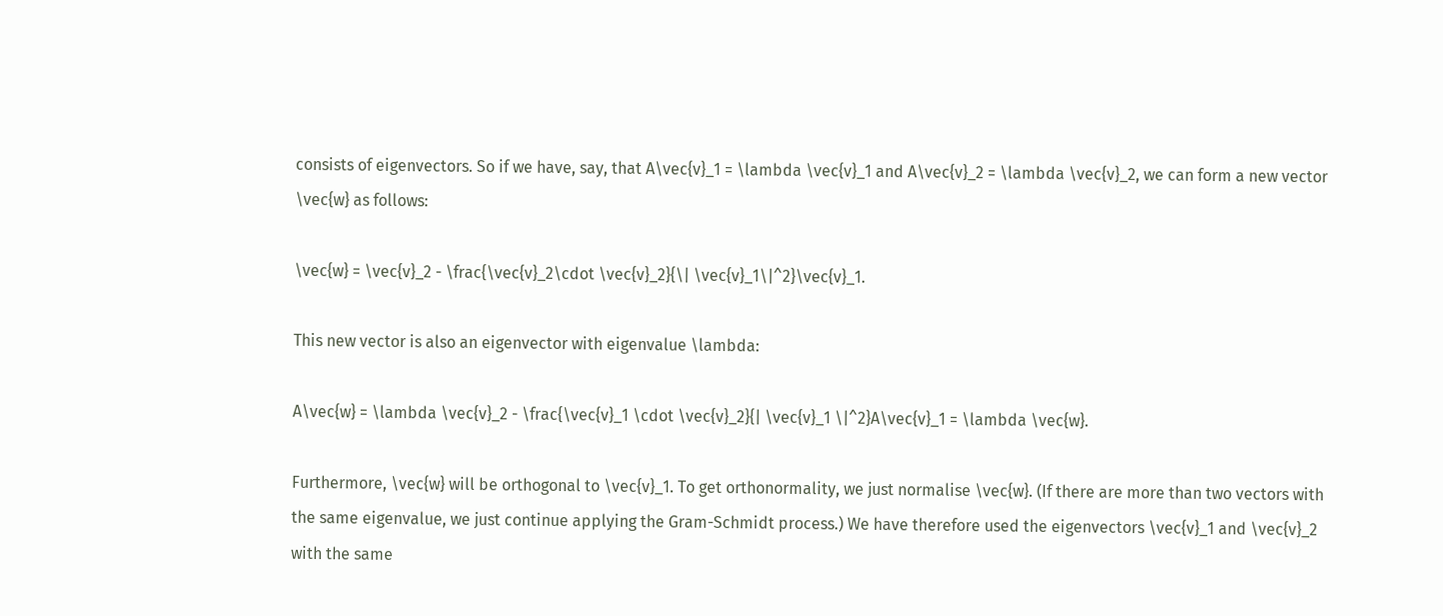consists of eigenvectors. So if we have, say, that A\vec{v}_1 = \lambda \vec{v}_1 and A\vec{v}_2 = \lambda \vec{v}_2, we can form a new vector \vec{w} as follows:

\vec{w} = \vec{v}_2 - \frac{\vec{v}_2\cdot \vec{v}_2}{\| \vec{v}_1\|^2}\vec{v}_1.

This new vector is also an eigenvector with eigenvalue \lambda:

A\vec{w} = \lambda \vec{v}_2 - \frac{\vec{v}_1 \cdot \vec{v}_2}{| \vec{v}_1 \|^2}A\vec{v}_1 = \lambda \vec{w}.

Furthermore, \vec{w} will be orthogonal to \vec{v}_1. To get orthonormality, we just normalise \vec{w}. (If there are more than two vectors with the same eigenvalue, we just continue applying the Gram-Schmidt process.) We have therefore used the eigenvectors \vec{v}_1 and \vec{v}_2 with the same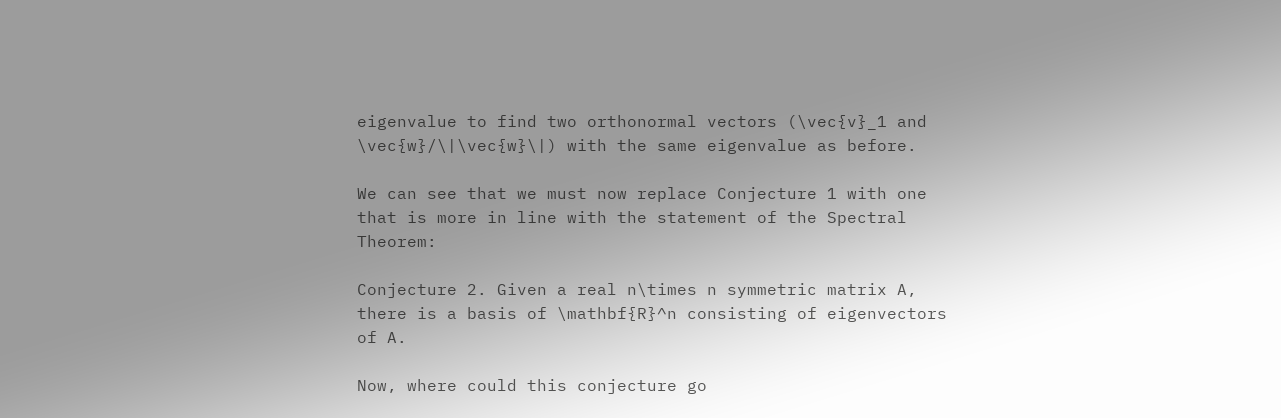eigenvalue to find two orthonormal vectors (\vec{v}_1 and \vec{w}/\|\vec{w}\|) with the same eigenvalue as before.

We can see that we must now replace Conjecture 1 with one that is more in line with the statement of the Spectral Theorem:

Conjecture 2. Given a real n\times n symmetric matrix A, there is a basis of \mathbf{R}^n consisting of eigenvectors of A.

Now, where could this conjecture go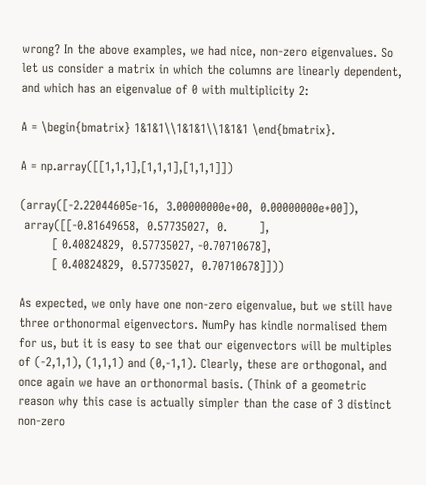wrong? In the above examples, we had nice, non-zero eigenvalues. So let us consider a matrix in which the columns are linearly dependent, and which has an eigenvalue of 0 with multiplicity 2:

A = \begin{bmatrix} 1&1&1\\1&1&1\\1&1&1 \end{bmatrix}.

A = np.array([[1,1,1],[1,1,1],[1,1,1]])

(array([-2.22044605e-16,  3.00000000e+00,  0.00000000e+00]),
 array([[-0.81649658,  0.57735027,  0.        ],
        [ 0.40824829,  0.57735027, -0.70710678],
        [ 0.40824829,  0.57735027,  0.70710678]]))

As expected, we only have one non-zero eigenvalue, but we still have three orthonormal eigenvectors. NumPy has kindle normalised them for us, but it is easy to see that our eigenvectors will be multiples of (-2,1,1), (1,1,1) and (0,-1,1). Clearly, these are orthogonal, and once again we have an orthonormal basis. (Think of a geometric reason why this case is actually simpler than the case of 3 distinct non-zero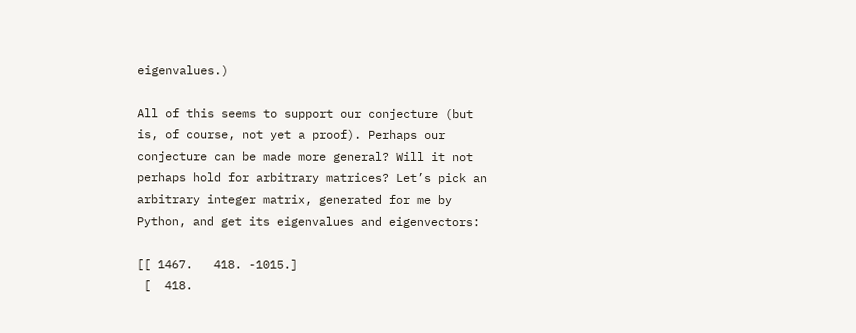eigenvalues.)

All of this seems to support our conjecture (but is, of course, not yet a proof). Perhaps our conjecture can be made more general? Will it not perhaps hold for arbitrary matrices? Let’s pick an arbitrary integer matrix, generated for me by Python, and get its eigenvalues and eigenvectors:

[[ 1467.   418. -1015.]
 [  418.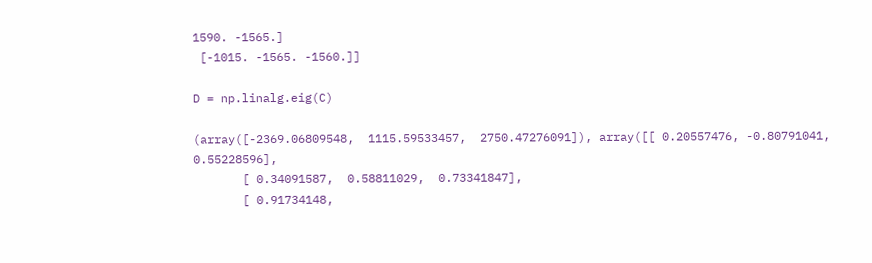1590. -1565.]
 [-1015. -1565. -1560.]]

D = np.linalg.eig(C)

(array([-2369.06809548,  1115.59533457,  2750.47276091]), array([[ 0.20557476, -0.80791041,  0.55228596],
       [ 0.34091587,  0.58811029,  0.73341847],
       [ 0.91734148,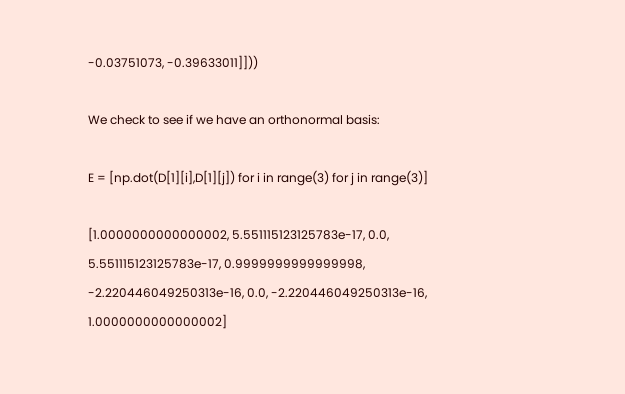-0.03751073, -0.39633011]]))

We check to see if we have an orthonormal basis:

E = [np.dot(D[1][i],D[1][j]) for i in range(3) for j in range(3)]

[1.0000000000000002, 5.551115123125783e-17, 0.0, 5.551115123125783e-17, 0.9999999999999998, -2.220446049250313e-16, 0.0, -2.220446049250313e-16, 1.0000000000000002]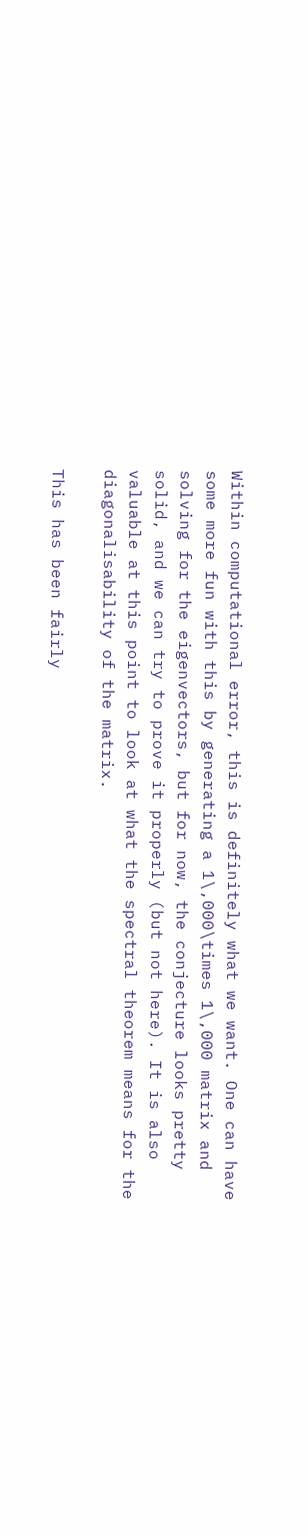Within computational error, this is definitely what we want. One can have some more fun with this by generating a 1\,000\times 1\,000 matrix and solving for the eigenvectors, but for now, the conjecture looks pretty solid, and we can try to prove it properly (but not here). It is also valuable at this point to look at what the spectral theorem means for the diagonalisability of the matrix.

This has been fairly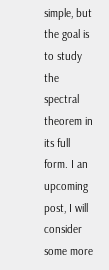simple, but the goal is to study the spectral theorem in its full form. I an upcoming post, I will consider some more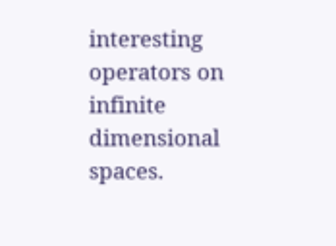interesting operators on infinite dimensional spaces.